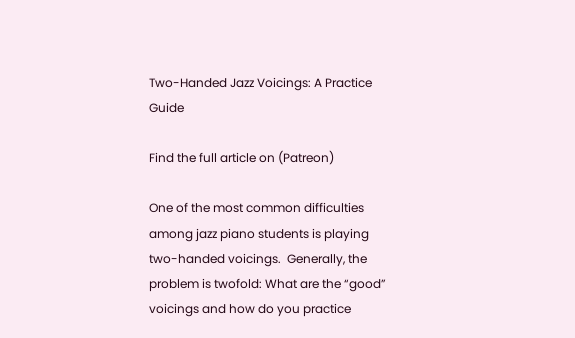Two-Handed Jazz Voicings: A Practice Guide

Find the full article on (Patreon)

One of the most common difficulties among jazz piano students is playing two-handed voicings.  Generally, the problem is twofold: What are the “good” voicings and how do you practice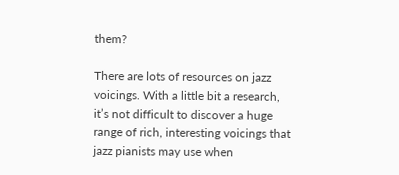them?

There are lots of resources on jazz voicings. With a little bit a research, it’s not difficult to discover a huge range of rich, interesting voicings that jazz pianists may use when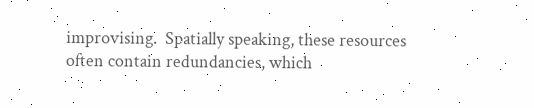improvising.  Spatially speaking, these resources often contain redundancies, which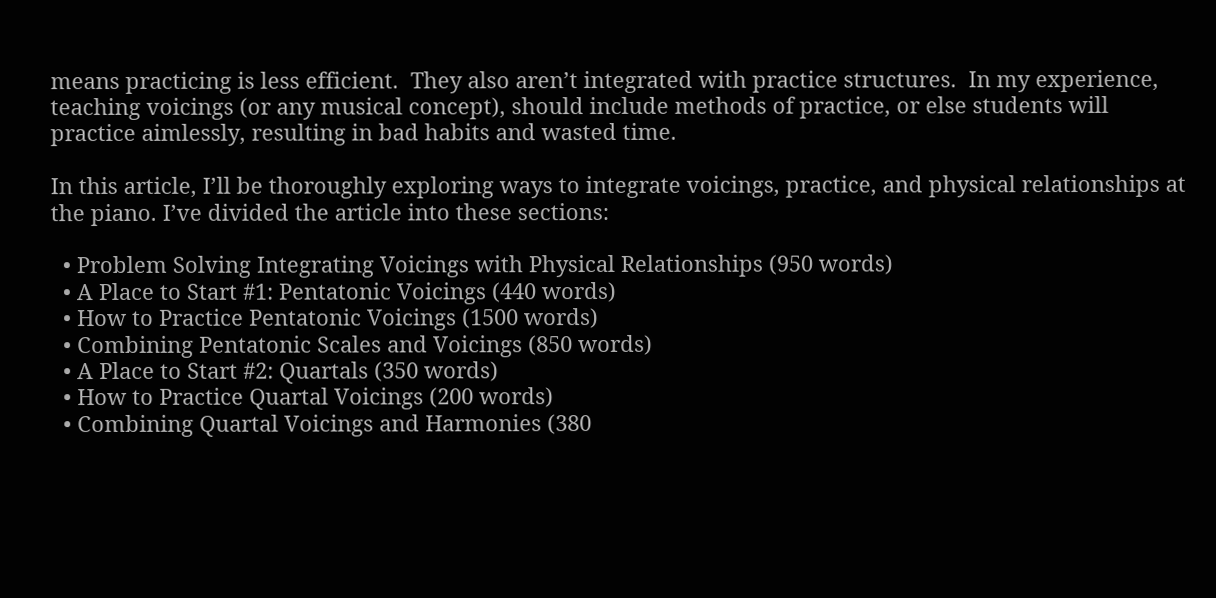means practicing is less efficient.  They also aren’t integrated with practice structures.  In my experience, teaching voicings (or any musical concept), should include methods of practice, or else students will practice aimlessly, resulting in bad habits and wasted time.

In this article, I’ll be thoroughly exploring ways to integrate voicings, practice, and physical relationships at the piano. I’ve divided the article into these sections:

  • Problem Solving Integrating Voicings with Physical Relationships (950 words)
  • A Place to Start #1: Pentatonic Voicings (440 words)
  • How to Practice Pentatonic Voicings (1500 words)
  • Combining Pentatonic Scales and Voicings (850 words)
  • A Place to Start #2: Quartals (350 words)
  • How to Practice Quartal Voicings (200 words)
  • Combining Quartal Voicings and Harmonies (380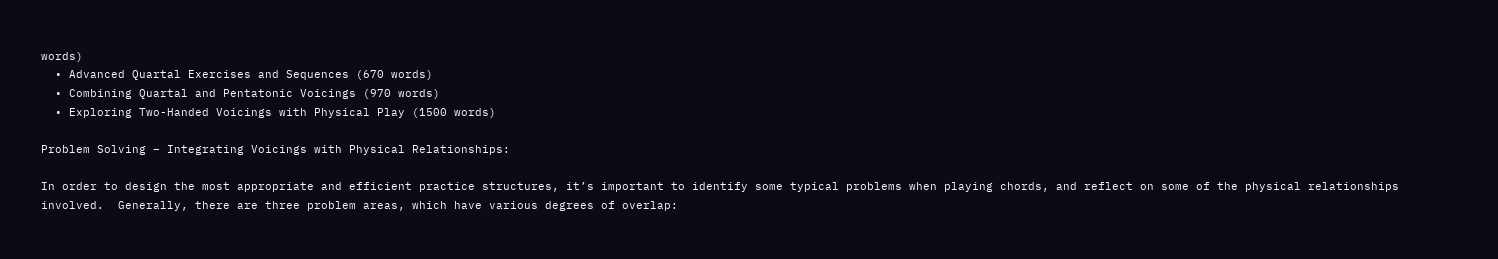words)
  • Advanced Quartal Exercises and Sequences (670 words)
  • Combining Quartal and Pentatonic Voicings (970 words)
  • Exploring Two-Handed Voicings with Physical Play (1500 words)

Problem Solving – Integrating Voicings with Physical Relationships:

In order to design the most appropriate and efficient practice structures, it’s important to identify some typical problems when playing chords, and reflect on some of the physical relationships involved.  Generally, there are three problem areas, which have various degrees of overlap: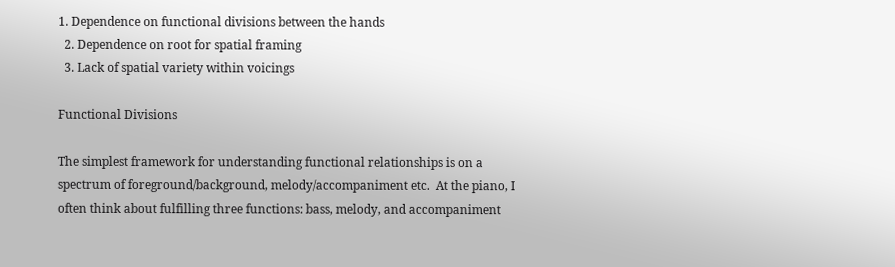1. Dependence on functional divisions between the hands
  2. Dependence on root for spatial framing
  3. Lack of spatial variety within voicings

Functional Divisions

The simplest framework for understanding functional relationships is on a spectrum of foreground/background, melody/accompaniment etc.  At the piano, I often think about fulfilling three functions: bass, melody, and accompaniment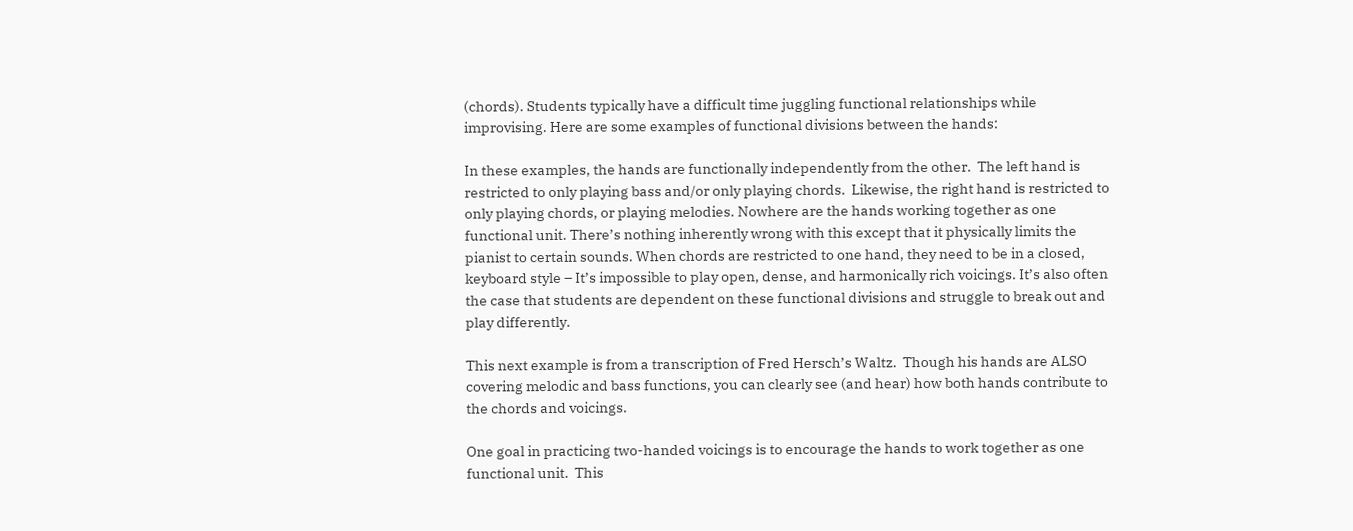(chords). Students typically have a difficult time juggling functional relationships while improvising. Here are some examples of functional divisions between the hands:

In these examples, the hands are functionally independently from the other.  The left hand is restricted to only playing bass and/or only playing chords.  Likewise, the right hand is restricted to only playing chords, or playing melodies. Nowhere are the hands working together as one functional unit. There’s nothing inherently wrong with this except that it physically limits the pianist to certain sounds. When chords are restricted to one hand, they need to be in a closed, keyboard style – It’s impossible to play open, dense, and harmonically rich voicings. It’s also often the case that students are dependent on these functional divisions and struggle to break out and play differently.

This next example is from a transcription of Fred Hersch’s Waltz.  Though his hands are ALSO covering melodic and bass functions, you can clearly see (and hear) how both hands contribute to the chords and voicings.

One goal in practicing two-handed voicings is to encourage the hands to work together as one functional unit.  This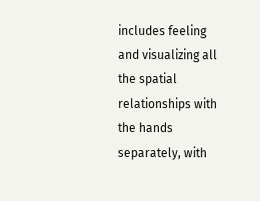includes feeling and visualizing all the spatial relationships with the hands separately, with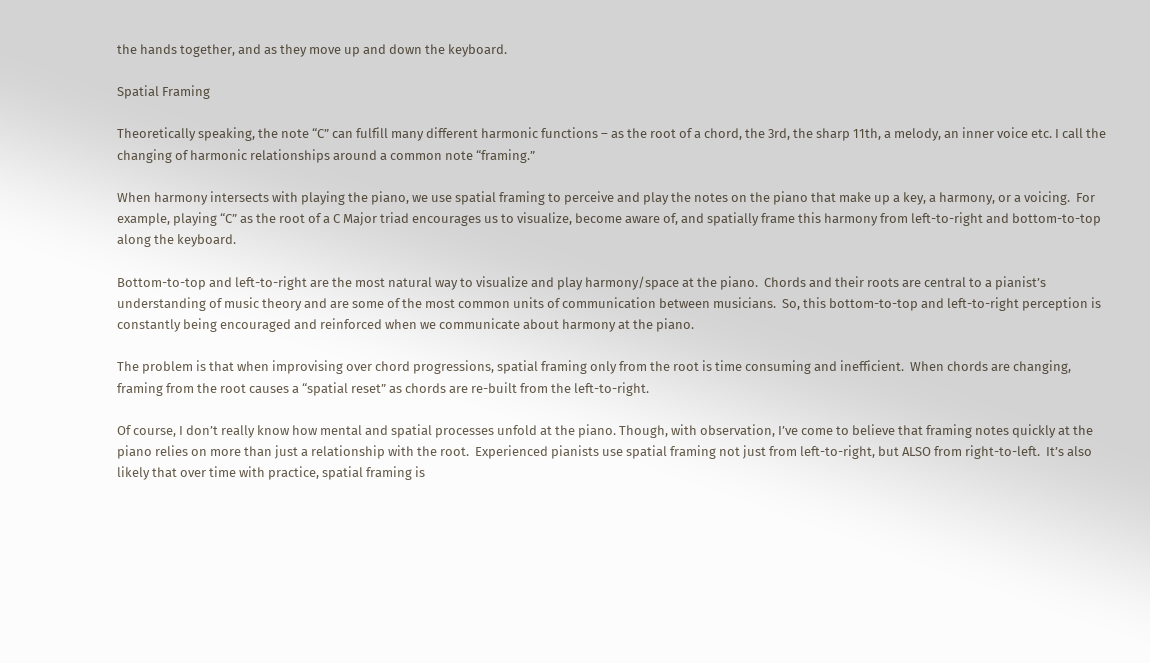the hands together, and as they move up and down the keyboard.

Spatial Framing

Theoretically speaking, the note “C” can fulfill many different harmonic functions – as the root of a chord, the 3rd, the sharp 11th, a melody, an inner voice etc. I call the changing of harmonic relationships around a common note “framing.”

When harmony intersects with playing the piano, we use spatial framing to perceive and play the notes on the piano that make up a key, a harmony, or a voicing.  For example, playing “C” as the root of a C Major triad encourages us to visualize, become aware of, and spatially frame this harmony from left-to-right and bottom-to-top along the keyboard.

Bottom-to-top and left-to-right are the most natural way to visualize and play harmony/space at the piano.  Chords and their roots are central to a pianist’s understanding of music theory and are some of the most common units of communication between musicians.  So, this bottom-to-top and left-to-right perception is constantly being encouraged and reinforced when we communicate about harmony at the piano.

The problem is that when improvising over chord progressions, spatial framing only from the root is time consuming and inefficient.  When chords are changing, framing from the root causes a “spatial reset” as chords are re-built from the left-to-right.

Of course, I don’t really know how mental and spatial processes unfold at the piano. Though, with observation, I’ve come to believe that framing notes quickly at the piano relies on more than just a relationship with the root.  Experienced pianists use spatial framing not just from left-to-right, but ALSO from right-to-left.  It’s also likely that over time with practice, spatial framing is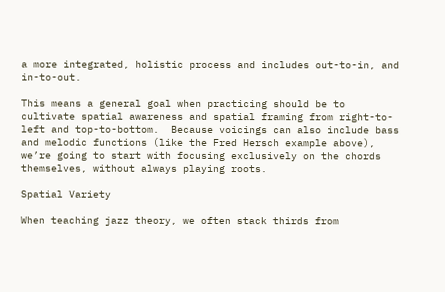a more integrated, holistic process and includes out-to-in, and in-to-out.

This means a general goal when practicing should be to cultivate spatial awareness and spatial framing from right-to-left and top-to-bottom.  Because voicings can also include bass and melodic functions (like the Fred Hersch example above), we’re going to start with focusing exclusively on the chords themselves, without always playing roots.

Spatial Variety

When teaching jazz theory, we often stack thirds from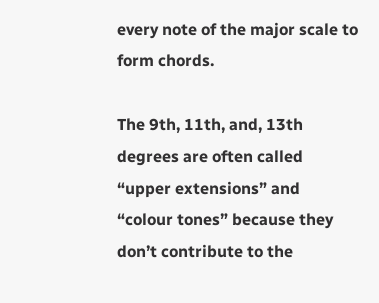every note of the major scale to form chords.

The 9th, 11th, and, 13th degrees are often called “upper extensions” and “colour tones” because they don’t contribute to the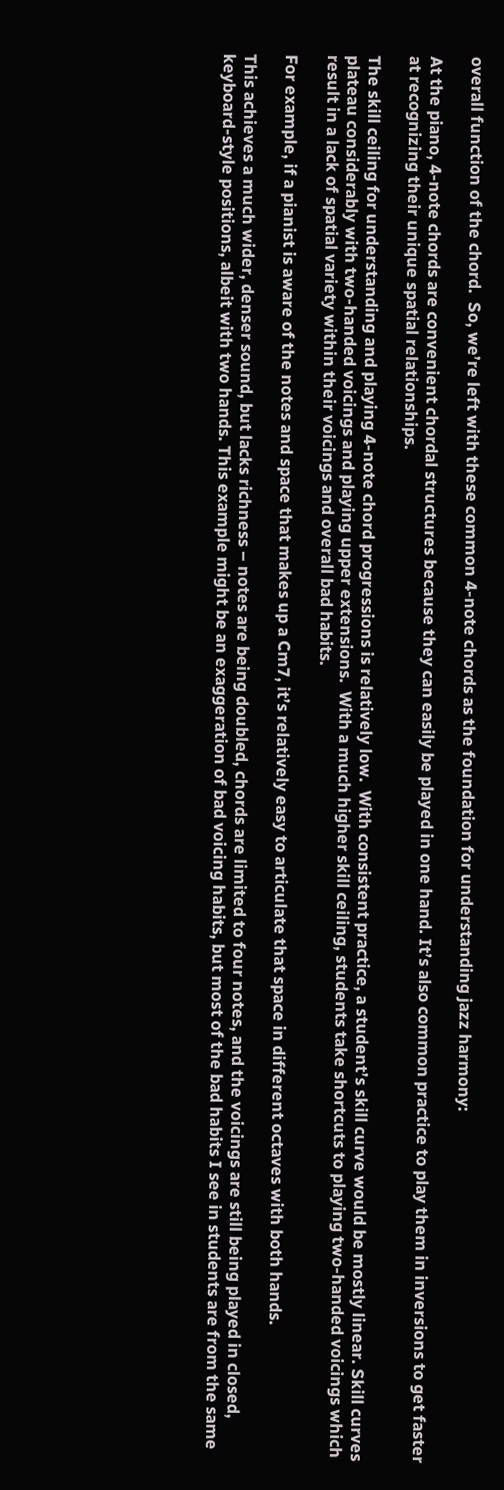overall function of the chord.  So, we’re left with these common 4-note chords as the foundation for understanding jazz harmony:

At the piano, 4-note chords are convenient chordal structures because they can easily be played in one hand. It’s also common practice to play them in inversions to get faster at recognizing their unique spatial relationships.

The skill ceiling for understanding and playing 4-note chord progressions is relatively low.  With consistent practice, a student’s skill curve would be mostly linear. Skill curves plateau considerably with two-handed voicings and playing upper extensions.  With a much higher skill ceiling, students take shortcuts to playing two-handed voicings which result in a lack of spatial variety within their voicings and overall bad habits.

For example, if a pianist is aware of the notes and space that makes up a Cm7, it’s relatively easy to articulate that space in different octaves with both hands.

This achieves a much wider, denser sound, but lacks richness – notes are being doubled, chords are limited to four notes, and the voicings are still being played in closed, keyboard-style positions, albeit with two hands. This example might be an exaggeration of bad voicing habits, but most of the bad habits I see in students are from the same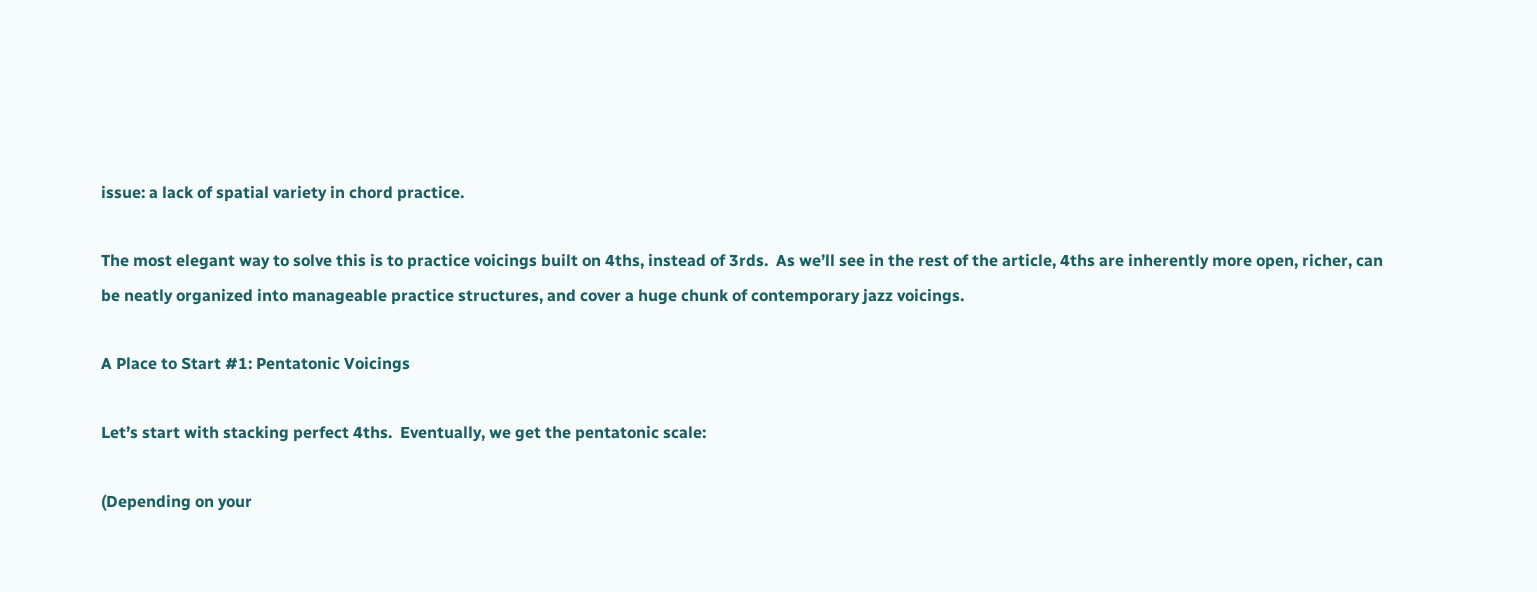issue: a lack of spatial variety in chord practice.

The most elegant way to solve this is to practice voicings built on 4ths, instead of 3rds.  As we’ll see in the rest of the article, 4ths are inherently more open, richer, can be neatly organized into manageable practice structures, and cover a huge chunk of contemporary jazz voicings.

A Place to Start #1: Pentatonic Voicings

Let’s start with stacking perfect 4ths.  Eventually, we get the pentatonic scale:

(Depending on your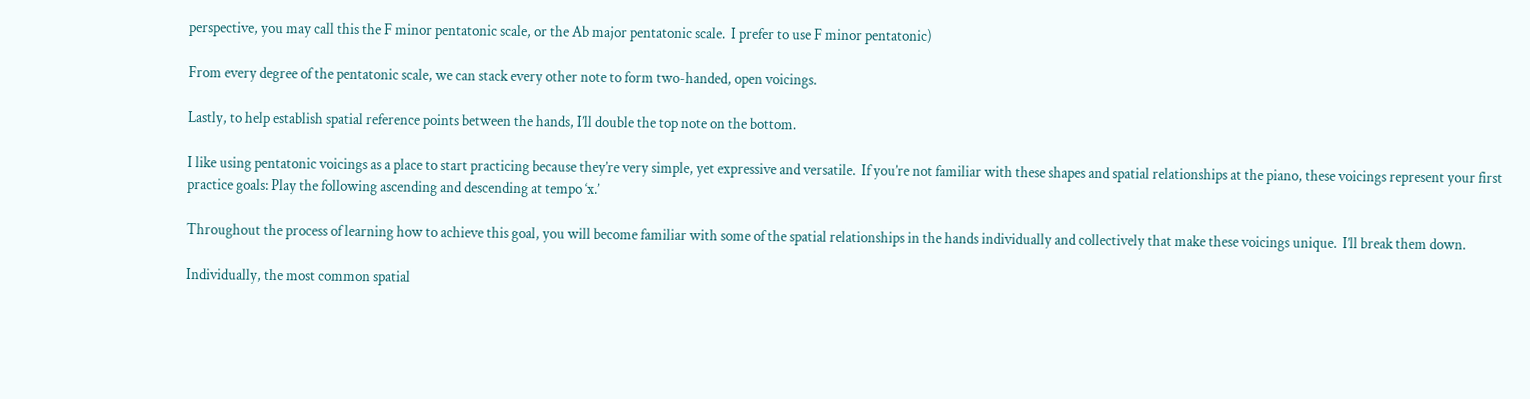perspective, you may call this the F minor pentatonic scale, or the Ab major pentatonic scale.  I prefer to use F minor pentatonic)

From every degree of the pentatonic scale, we can stack every other note to form two-handed, open voicings.

Lastly, to help establish spatial reference points between the hands, I’ll double the top note on the bottom.

I like using pentatonic voicings as a place to start practicing because they’re very simple, yet expressive and versatile.  If you’re not familiar with these shapes and spatial relationships at the piano, these voicings represent your first practice goals: Play the following ascending and descending at tempo ‘x.’

Throughout the process of learning how to achieve this goal, you will become familiar with some of the spatial relationships in the hands individually and collectively that make these voicings unique.  I’ll break them down.

Individually, the most common spatial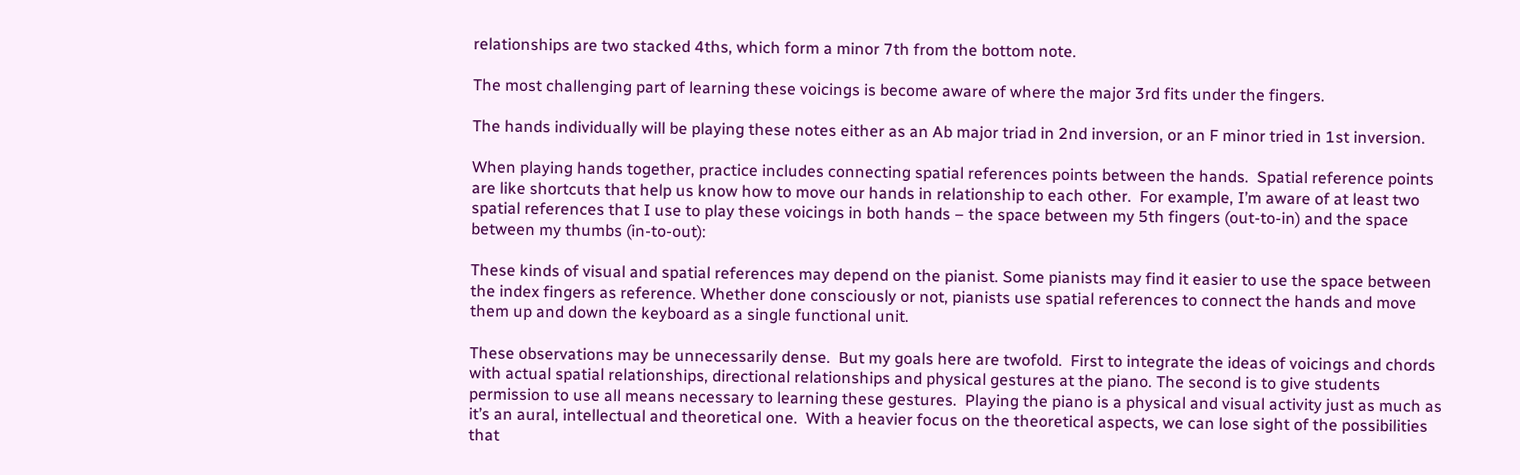relationships are two stacked 4ths, which form a minor 7th from the bottom note.

The most challenging part of learning these voicings is become aware of where the major 3rd fits under the fingers.

The hands individually will be playing these notes either as an Ab major triad in 2nd inversion, or an F minor tried in 1st inversion.

When playing hands together, practice includes connecting spatial references points between the hands.  Spatial reference points are like shortcuts that help us know how to move our hands in relationship to each other.  For example, I’m aware of at least two spatial references that I use to play these voicings in both hands – the space between my 5th fingers (out-to-in) and the space between my thumbs (in-to-out):

These kinds of visual and spatial references may depend on the pianist. Some pianists may find it easier to use the space between the index fingers as reference. Whether done consciously or not, pianists use spatial references to connect the hands and move them up and down the keyboard as a single functional unit.

These observations may be unnecessarily dense.  But my goals here are twofold.  First to integrate the ideas of voicings and chords with actual spatial relationships, directional relationships and physical gestures at the piano. The second is to give students permission to use all means necessary to learning these gestures.  Playing the piano is a physical and visual activity just as much as it’s an aural, intellectual and theoretical one.  With a heavier focus on the theoretical aspects, we can lose sight of the possibilities that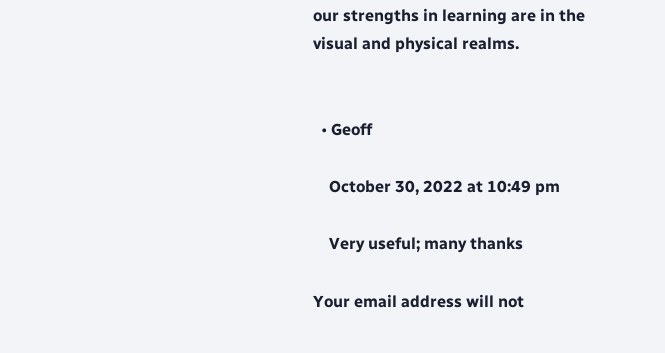our strengths in learning are in the visual and physical realms.


  • Geoff

    October 30, 2022 at 10:49 pm

    Very useful; many thanks

Your email address will not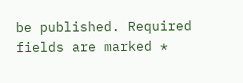be published. Required fields are marked *